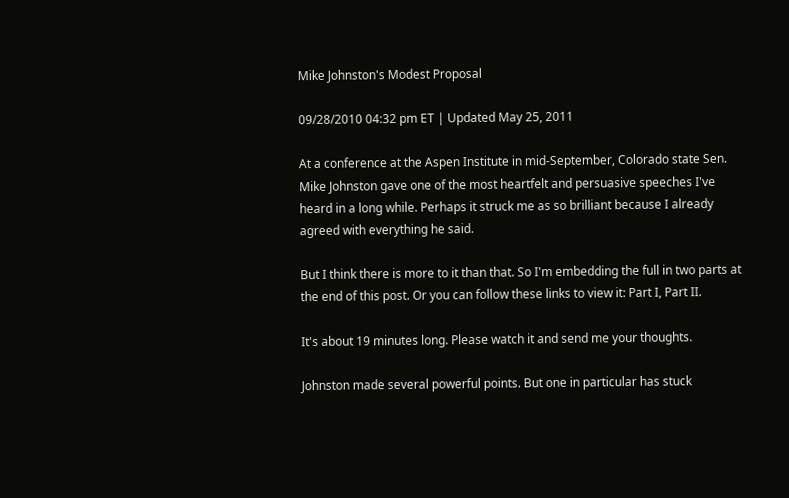Mike Johnston's Modest Proposal

09/28/2010 04:32 pm ET | Updated May 25, 2011

At a conference at the Aspen Institute in mid-September, Colorado state Sen. Mike Johnston gave one of the most heartfelt and persuasive speeches I've heard in a long while. Perhaps it struck me as so brilliant because I already agreed with everything he said.

But I think there is more to it than that. So I'm embedding the full in two parts at the end of this post. Or you can follow these links to view it: Part I, Part II.

It's about 19 minutes long. Please watch it and send me your thoughts.

Johnston made several powerful points. But one in particular has stuck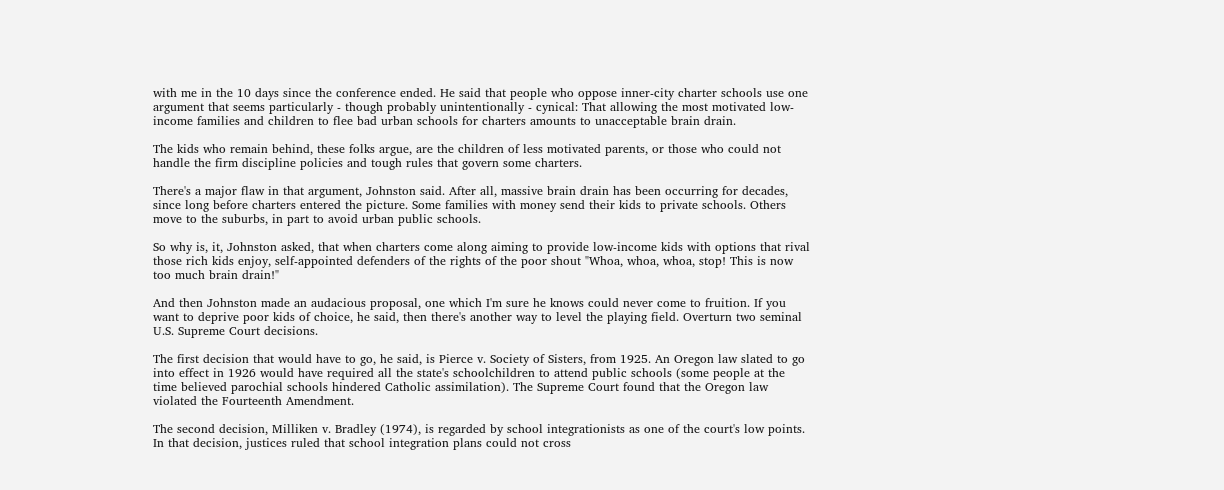with me in the 10 days since the conference ended. He said that people who oppose inner-city charter schools use one argument that seems particularly - though probably unintentionally - cynical: That allowing the most motivated low-income families and children to flee bad urban schools for charters amounts to unacceptable brain drain.

The kids who remain behind, these folks argue, are the children of less motivated parents, or those who could not handle the firm discipline policies and tough rules that govern some charters.

There's a major flaw in that argument, Johnston said. After all, massive brain drain has been occurring for decades, since long before charters entered the picture. Some families with money send their kids to private schools. Others move to the suburbs, in part to avoid urban public schools.

So why is, it, Johnston asked, that when charters come along aiming to provide low-income kids with options that rival those rich kids enjoy, self-appointed defenders of the rights of the poor shout "Whoa, whoa, whoa, stop! This is now too much brain drain!"

And then Johnston made an audacious proposal, one which I'm sure he knows could never come to fruition. If you want to deprive poor kids of choice, he said, then there's another way to level the playing field. Overturn two seminal U.S. Supreme Court decisions.

The first decision that would have to go, he said, is Pierce v. Society of Sisters, from 1925. An Oregon law slated to go into effect in 1926 would have required all the state's schoolchildren to attend public schools (some people at the time believed parochial schools hindered Catholic assimilation). The Supreme Court found that the Oregon law violated the Fourteenth Amendment.

The second decision, Milliken v. Bradley (1974), is regarded by school integrationists as one of the court's low points. In that decision, justices ruled that school integration plans could not cross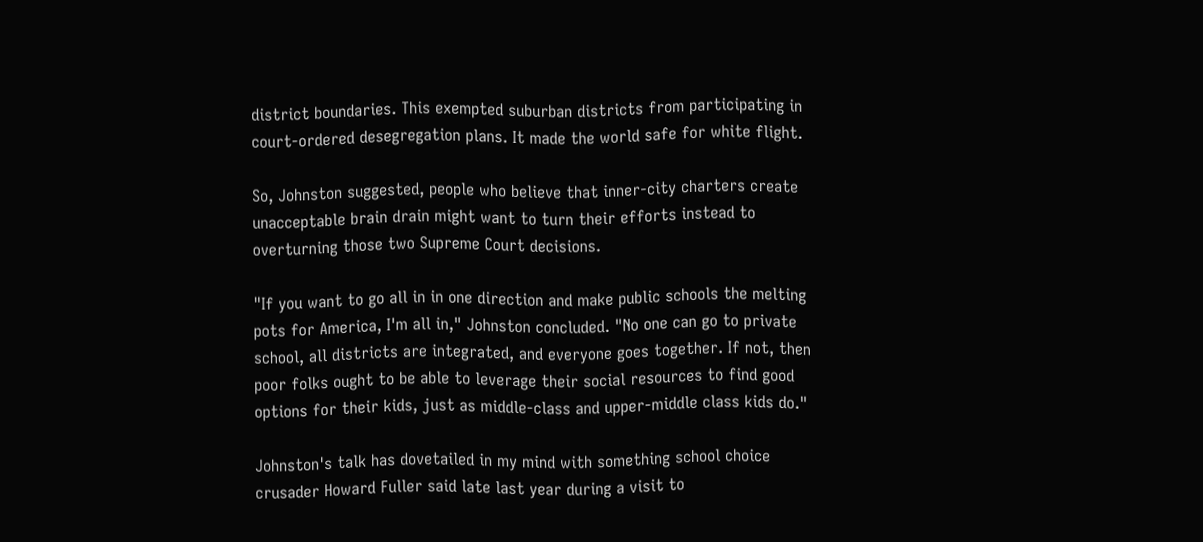district boundaries. This exempted suburban districts from participating in court-ordered desegregation plans. It made the world safe for white flight.

So, Johnston suggested, people who believe that inner-city charters create unacceptable brain drain might want to turn their efforts instead to overturning those two Supreme Court decisions.

"If you want to go all in in one direction and make public schools the melting pots for America, I'm all in," Johnston concluded. "No one can go to private school, all districts are integrated, and everyone goes together. If not, then poor folks ought to be able to leverage their social resources to find good options for their kids, just as middle-class and upper-middle class kids do."

Johnston's talk has dovetailed in my mind with something school choice crusader Howard Fuller said late last year during a visit to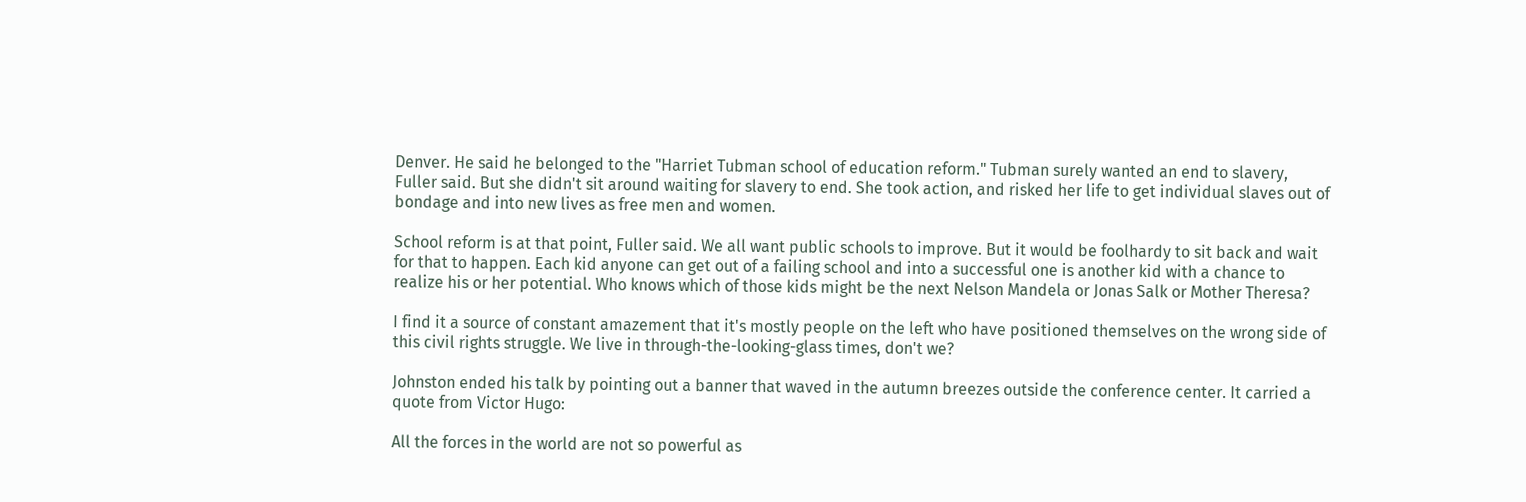Denver. He said he belonged to the "Harriet Tubman school of education reform." Tubman surely wanted an end to slavery, Fuller said. But she didn't sit around waiting for slavery to end. She took action, and risked her life to get individual slaves out of bondage and into new lives as free men and women.

School reform is at that point, Fuller said. We all want public schools to improve. But it would be foolhardy to sit back and wait for that to happen. Each kid anyone can get out of a failing school and into a successful one is another kid with a chance to realize his or her potential. Who knows which of those kids might be the next Nelson Mandela or Jonas Salk or Mother Theresa?

I find it a source of constant amazement that it's mostly people on the left who have positioned themselves on the wrong side of this civil rights struggle. We live in through-the-looking-glass times, don't we?

Johnston ended his talk by pointing out a banner that waved in the autumn breezes outside the conference center. It carried a quote from Victor Hugo:

All the forces in the world are not so powerful as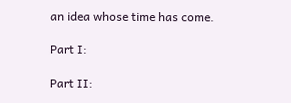an idea whose time has come.

Part I:

Part II: